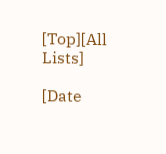[Top][All Lists]

[Date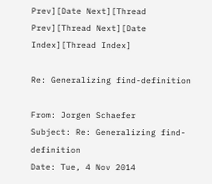Prev][Date Next][Thread Prev][Thread Next][Date Index][Thread Index]

Re: Generalizing find-definition

From: Jorgen Schaefer
Subject: Re: Generalizing find-definition
Date: Tue, 4 Nov 2014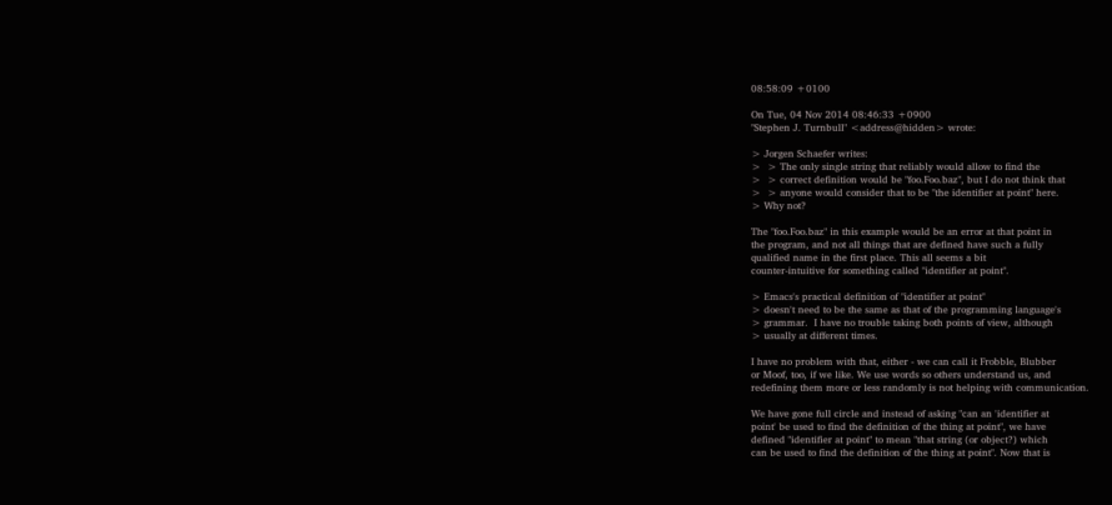08:58:09 +0100

On Tue, 04 Nov 2014 08:46:33 +0900
"Stephen J. Turnbull" <address@hidden> wrote:

> Jorgen Schaefer writes:
>  > The only single string that reliably would allow to find the
>  > correct definition would be "foo.Foo.baz", but I do not think that
>  > anyone would consider that to be "the identifier at point" here.
> Why not?

The "foo.Foo.baz" in this example would be an error at that point in
the program, and not all things that are defined have such a fully
qualified name in the first place. This all seems a bit
counter-intuitive for something called "identifier at point".

> Emacs's practical definition of "identifier at point"
> doesn't need to be the same as that of the programming language's
> grammar.  I have no trouble taking both points of view, although
> usually at different times.

I have no problem with that, either - we can call it Frobble, Blubber
or Moof, too, if we like. We use words so others understand us, and
redefining them more or less randomly is not helping with communication.

We have gone full circle and instead of asking "can an 'identifier at
point' be used to find the definition of the thing at point", we have
defined "identifier at point" to mean "that string (or object?) which
can be used to find the definition of the thing at point". Now that is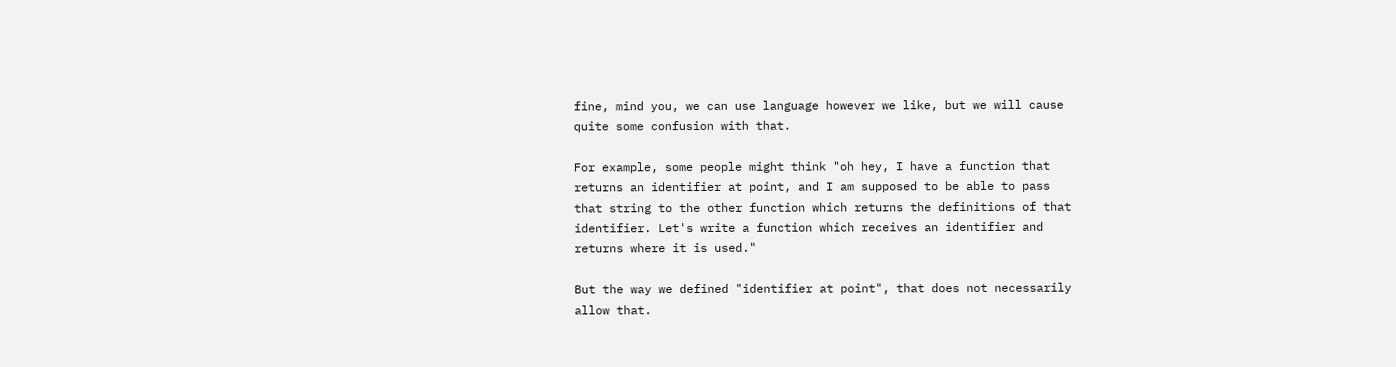fine, mind you, we can use language however we like, but we will cause
quite some confusion with that.

For example, some people might think "oh hey, I have a function that
returns an identifier at point, and I am supposed to be able to pass
that string to the other function which returns the definitions of that
identifier. Let's write a function which receives an identifier and
returns where it is used."

But the way we defined "identifier at point", that does not necessarily
allow that.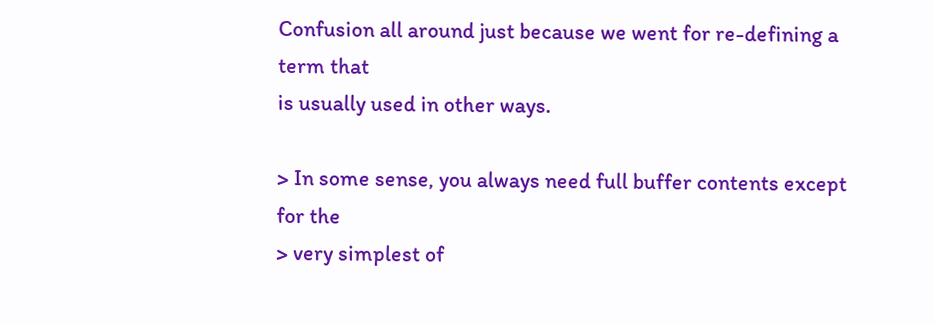Confusion all around just because we went for re-defining a term that
is usually used in other ways.

> In some sense, you always need full buffer contents except for the
> very simplest of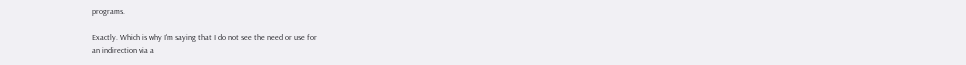programs.

Exactly. Which is why I'm saying that I do not see the need or use for
an indirection via a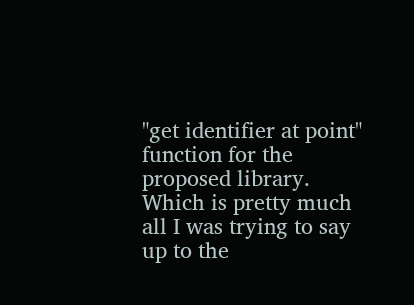"get identifier at point" function for the
proposed library. Which is pretty much all I was trying to say up to the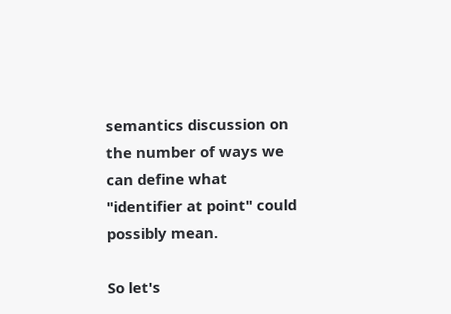semantics discussion on the number of ways we can define what
"identifier at point" could possibly mean.

So let's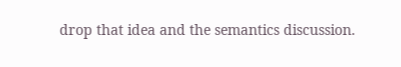drop that idea and the semantics discussion.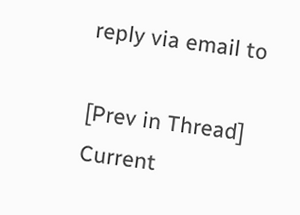reply via email to

[Prev in Thread] Current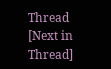Thread [Next in Thread]